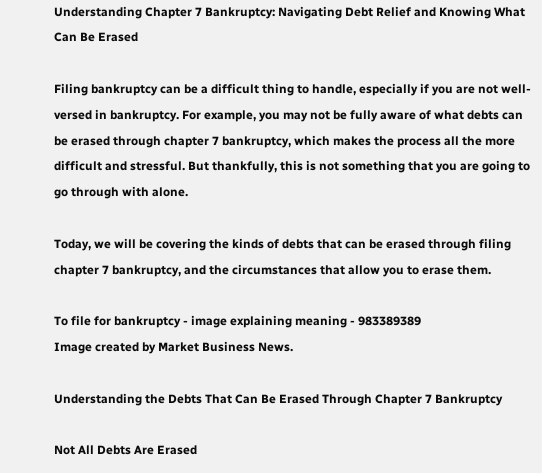Understanding Chapter 7 Bankruptcy: Navigating Debt Relief and Knowing What Can Be Erased

Filing bankruptcy can be a difficult thing to handle, especially if you are not well-versed in bankruptcy. For example, you may not be fully aware of what debts can be erased through chapter 7 bankruptcy, which makes the process all the more difficult and stressful. But thankfully, this is not something that you are going to go through with alone.

Today, we will be covering the kinds of debts that can be erased through filing chapter 7 bankruptcy, and the circumstances that allow you to erase them.

To file for bankruptcy - image explaining meaning - 983389389
Image created by Market Business News.

Understanding the Debts That Can Be Erased Through Chapter 7 Bankruptcy

Not All Debts Are Erased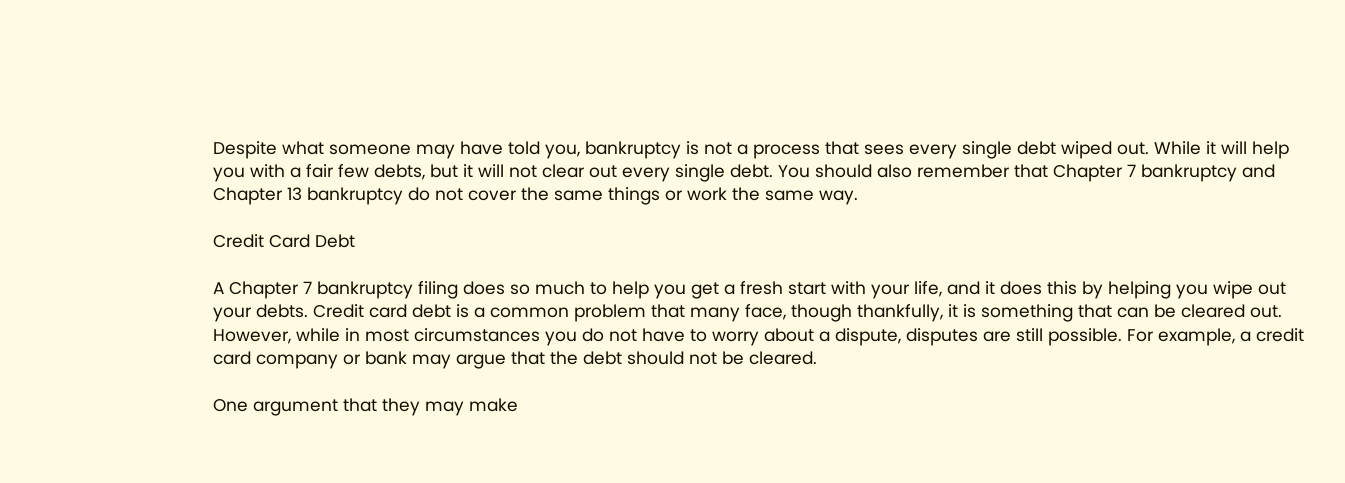Despite what someone may have told you, bankruptcy is not a process that sees every single debt wiped out. While it will help you with a fair few debts, but it will not clear out every single debt. You should also remember that Chapter 7 bankruptcy and Chapter 13 bankruptcy do not cover the same things or work the same way.

Credit Card Debt

A Chapter 7 bankruptcy filing does so much to help you get a fresh start with your life, and it does this by helping you wipe out your debts. Credit card debt is a common problem that many face, though thankfully, it is something that can be cleared out. However, while in most circumstances you do not have to worry about a dispute, disputes are still possible. For example, a credit card company or bank may argue that the debt should not be cleared.

One argument that they may make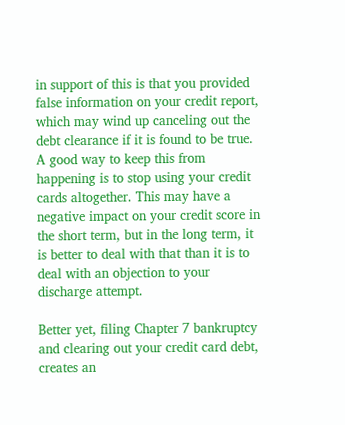in support of this is that you provided false information on your credit report, which may wind up canceling out the debt clearance if it is found to be true. A good way to keep this from happening is to stop using your credit cards altogether. This may have a negative impact on your credit score in the short term, but in the long term, it is better to deal with that than it is to deal with an objection to your discharge attempt.

Better yet, filing Chapter 7 bankruptcy and clearing out your credit card debt, creates an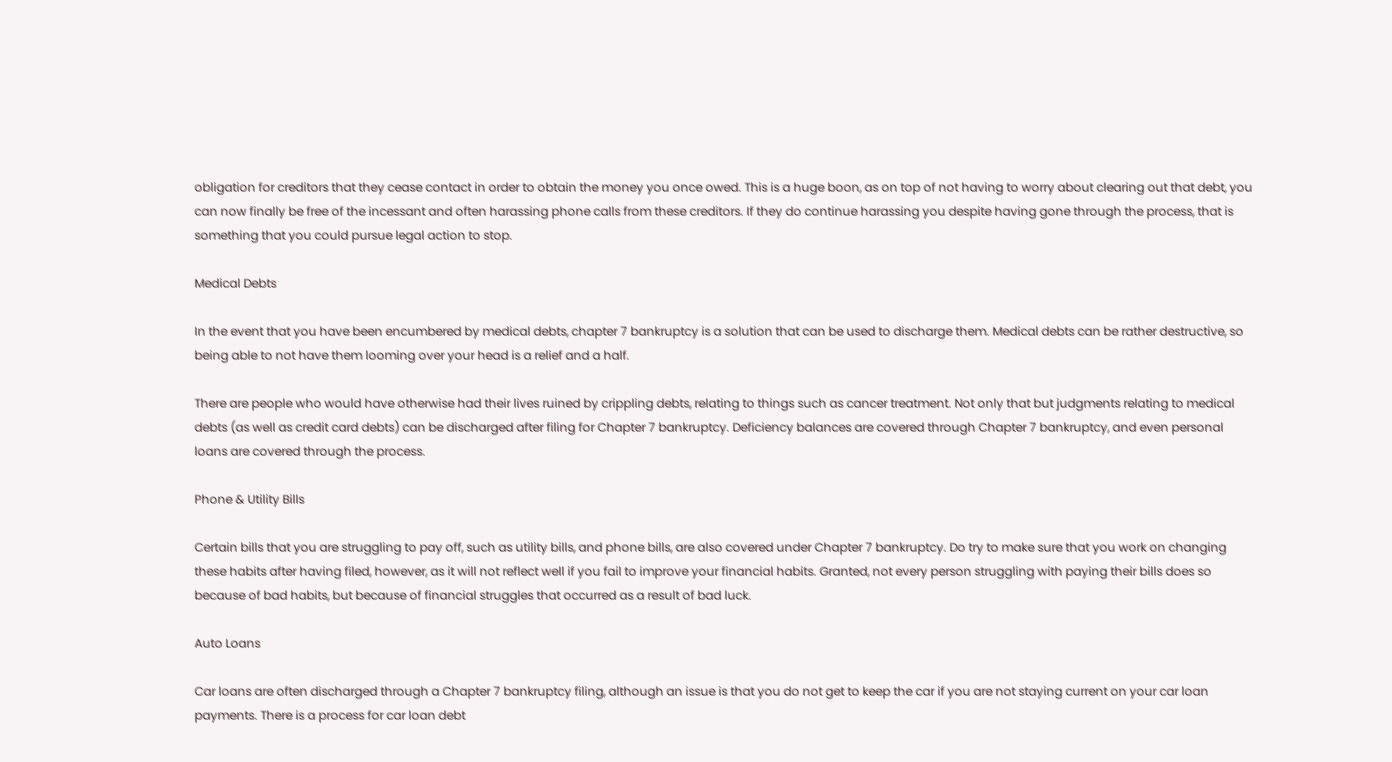obligation for creditors that they cease contact in order to obtain the money you once owed. This is a huge boon, as on top of not having to worry about clearing out that debt, you can now finally be free of the incessant and often harassing phone calls from these creditors. If they do continue harassing you despite having gone through the process, that is something that you could pursue legal action to stop.

Medical Debts

In the event that you have been encumbered by medical debts, chapter 7 bankruptcy is a solution that can be used to discharge them. Medical debts can be rather destructive, so being able to not have them looming over your head is a relief and a half.

There are people who would have otherwise had their lives ruined by crippling debts, relating to things such as cancer treatment. Not only that but judgments relating to medical debts (as well as credit card debts) can be discharged after filing for Chapter 7 bankruptcy. Deficiency balances are covered through Chapter 7 bankruptcy, and even personal loans are covered through the process.

Phone & Utility Bills

Certain bills that you are struggling to pay off, such as utility bills, and phone bills, are also covered under Chapter 7 bankruptcy. Do try to make sure that you work on changing these habits after having filed, however, as it will not reflect well if you fail to improve your financial habits. Granted, not every person struggling with paying their bills does so because of bad habits, but because of financial struggles that occurred as a result of bad luck.

Auto Loans

Car loans are often discharged through a Chapter 7 bankruptcy filing, although an issue is that you do not get to keep the car if you are not staying current on your car loan payments. There is a process for car loan debt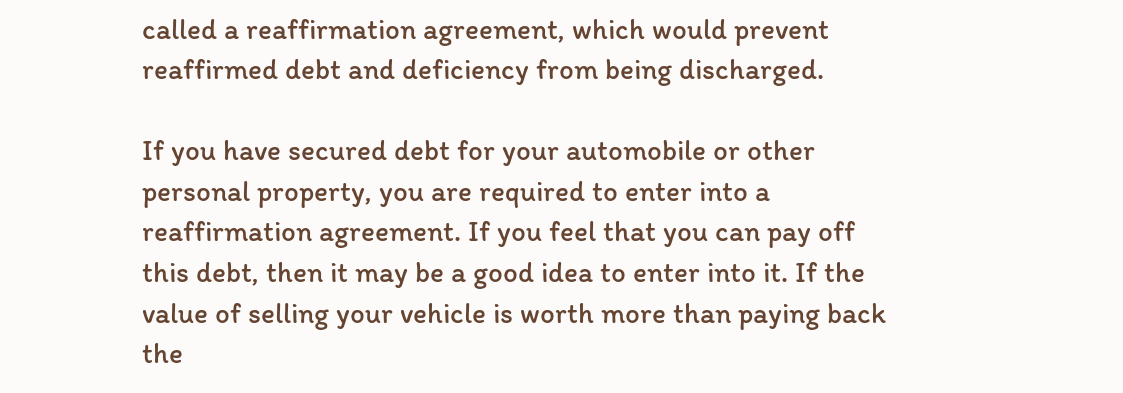called a reaffirmation agreement, which would prevent reaffirmed debt and deficiency from being discharged.

If you have secured debt for your automobile or other personal property, you are required to enter into a reaffirmation agreement. If you feel that you can pay off this debt, then it may be a good idea to enter into it. If the value of selling your vehicle is worth more than paying back the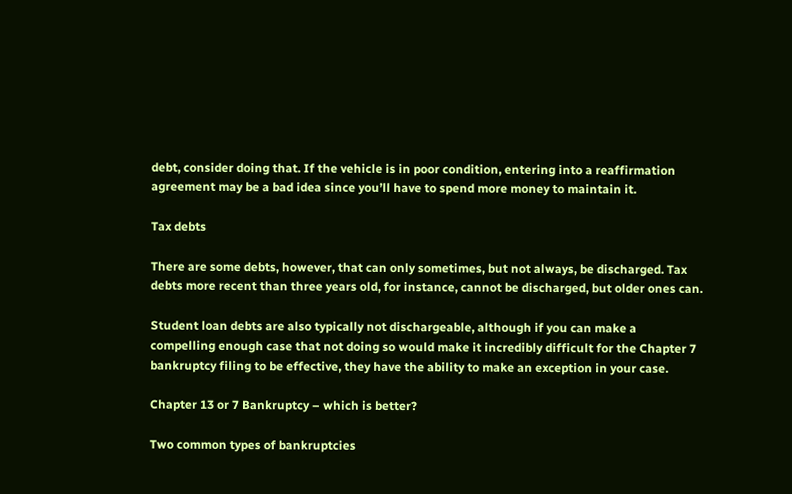debt, consider doing that. If the vehicle is in poor condition, entering into a reaffirmation agreement may be a bad idea since you’ll have to spend more money to maintain it.

Tax debts

There are some debts, however, that can only sometimes, but not always, be discharged. Tax debts more recent than three years old, for instance, cannot be discharged, but older ones can.

Student loan debts are also typically not dischargeable, although if you can make a compelling enough case that not doing so would make it incredibly difficult for the Chapter 7 bankruptcy filing to be effective, they have the ability to make an exception in your case.

Chapter 13 or 7 Bankruptcy – which is better?

Two common types of bankruptcies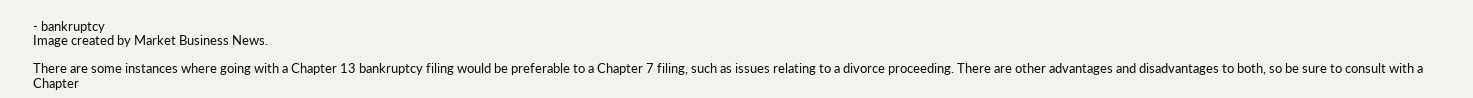- bankruptcy
Image created by Market Business News.

There are some instances where going with a Chapter 13 bankruptcy filing would be preferable to a Chapter 7 filing, such as issues relating to a divorce proceeding. There are other advantages and disadvantages to both, so be sure to consult with a Chapter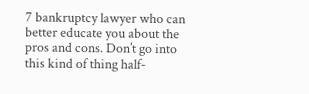7 bankruptcy lawyer who can better educate you about the pros and cons. Don’t go into this kind of thing half-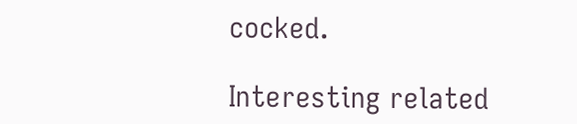cocked.

Interesting related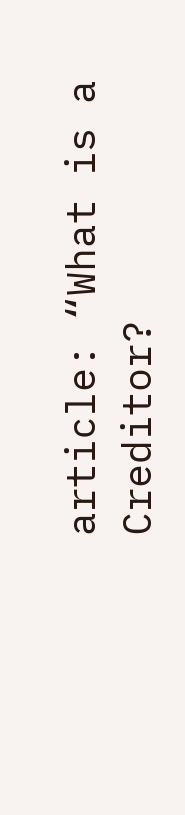article: “What is a Creditor?